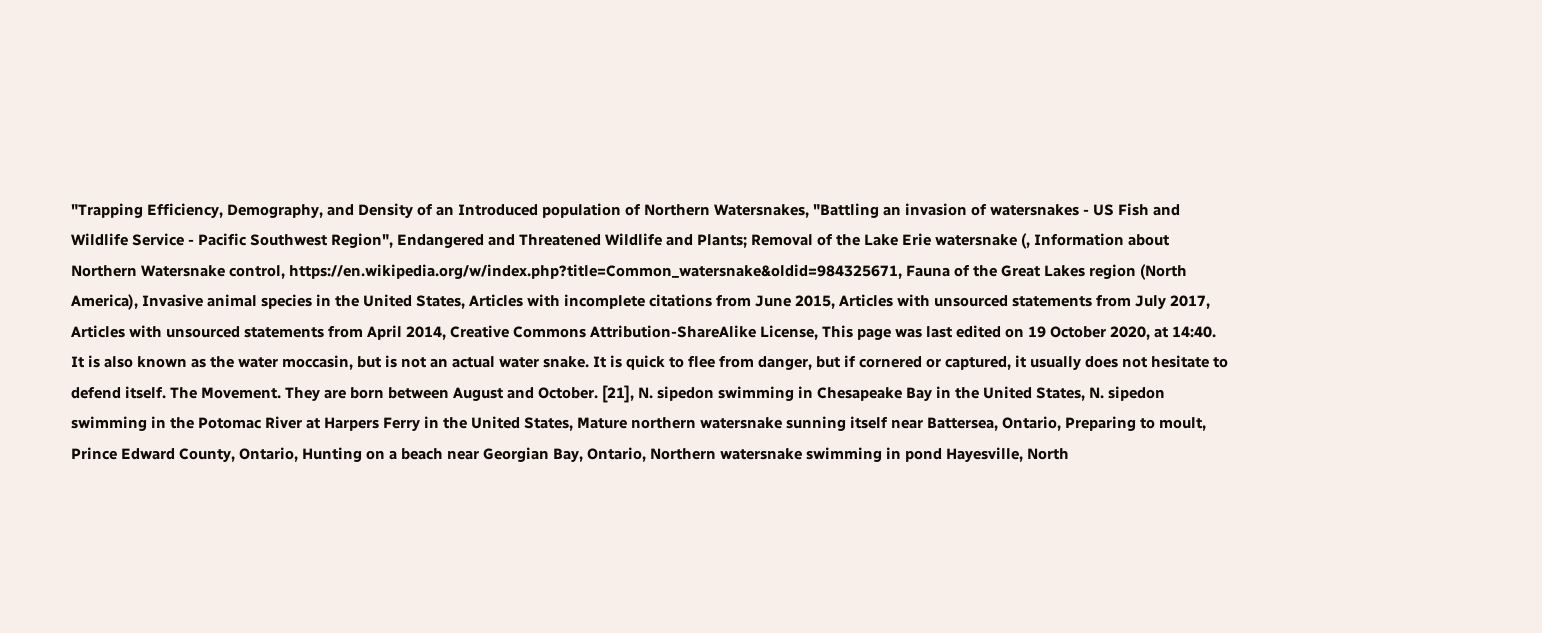"Trapping Efficiency, Demography, and Density of an Introduced population of Northern Watersnakes, "Battling an invasion of watersnakes - US Fish and Wildlife Service - Pacific Southwest Region", Endangered and Threatened Wildlife and Plants; Removal of the Lake Erie watersnake (, Information about Northern Watersnake control, https://en.wikipedia.org/w/index.php?title=Common_watersnake&oldid=984325671, Fauna of the Great Lakes region (North America), Invasive animal species in the United States, Articles with incomplete citations from June 2015, Articles with unsourced statements from July 2017, Articles with unsourced statements from April 2014, Creative Commons Attribution-ShareAlike License, This page was last edited on 19 October 2020, at 14:40. It is also known as the water moccasin, but is not an actual water snake. It is quick to flee from danger, but if cornered or captured, it usually does not hesitate to defend itself. The Movement. They are born between August and October. [21], N. sipedon swimming in Chesapeake Bay in the United States, N. sipedon swimming in the Potomac River at Harpers Ferry in the United States, Mature northern watersnake sunning itself near Battersea, Ontario, Preparing to moult, Prince Edward County, Ontario, Hunting on a beach near Georgian Bay, Ontario, Northern watersnake swimming in pond Hayesville, North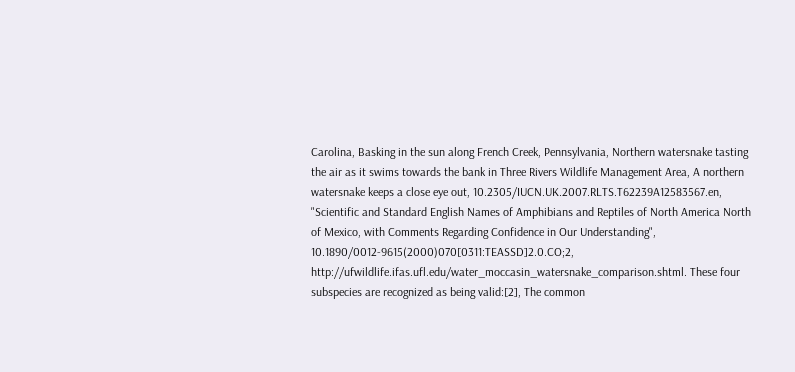Carolina, Basking in the sun along French Creek, Pennsylvania, Northern watersnake tasting the air as it swims towards the bank in Three Rivers Wildlife Management Area, A northern watersnake keeps a close eye out, 10.2305/IUCN.UK.2007.RLTS.T62239A12583567.en, "Scientific and Standard English Names of Amphibians and Reptiles of North America North of Mexico, with Comments Regarding Confidence in Our Understanding", 10.1890/0012-9615(2000)070[0311:TEASSD]2.0.CO;2, http://ufwildlife.ifas.ufl.edu/water_moccasin_watersnake_comparison.shtml. These four subspecies are recognized as being valid:[2], The common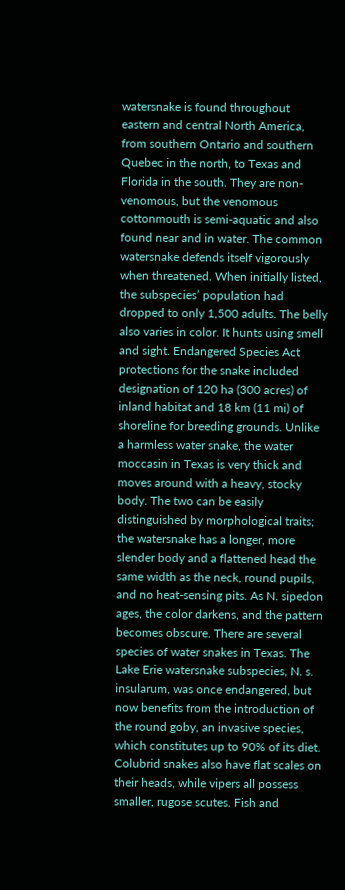watersnake is found throughout eastern and central North America, from southern Ontario and southern Quebec in the north, to Texas and Florida in the south. They are non-venomous, but the venomous cottonmouth is semi-aquatic and also found near and in water. The common watersnake defends itself vigorously when threatened. When initially listed, the subspecies’ population had dropped to only 1,500 adults. The belly also varies in color. It hunts using smell and sight. Endangered Species Act protections for the snake included designation of 120 ha (300 acres) of inland habitat and 18 km (11 mi) of shoreline for breeding grounds. Unlike a harmless water snake, the water moccasin in Texas is very thick and moves around with a heavy, stocky body. The two can be easily distinguished by morphological traits; the watersnake has a longer, more slender body and a flattened head the same width as the neck, round pupils, and no heat-sensing pits. As N. sipedon ages, the color darkens, and the pattern becomes obscure. There are several species of water snakes in Texas. The Lake Erie watersnake subspecies, N. s. insularum, was once endangered, but now benefits from the introduction of the round goby, an invasive species, which constitutes up to 90% of its diet. Colubrid snakes also have flat scales on their heads, while vipers all possess smaller, rugose scutes. Fish and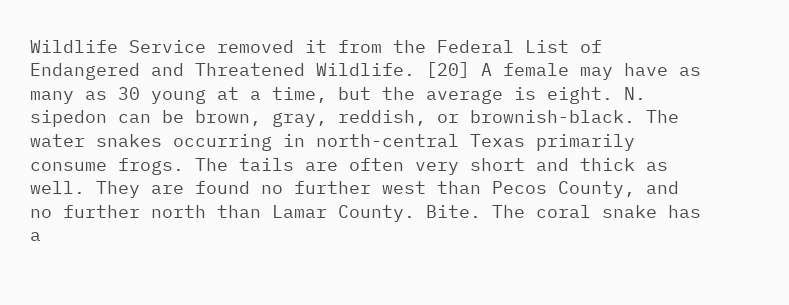Wildlife Service removed it from the Federal List of Endangered and Threatened Wildlife. [20] A female may have as many as 30 young at a time, but the average is eight. N. sipedon can be brown, gray, reddish, or brownish-black. The water snakes occurring in north-central Texas primarily consume frogs. The tails are often very short and thick as well. They are found no further west than Pecos County, and no further north than Lamar County. Bite. The coral snake has a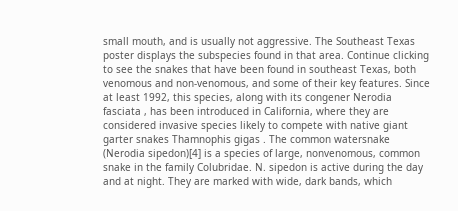small mouth, and is usually not aggressive. The Southeast Texas poster displays the subspecies found in that area. Continue clicking to see the snakes that have been found in southeast Texas, both venomous and non-venomous, and some of their key features. Since at least 1992, this species, along with its congener Nerodia fasciata , has been introduced in California, where they are considered invasive species likely to compete with native giant garter snakes Thamnophis gigas . The common watersnake (Nerodia sipedon)[4] is a species of large, nonvenomous, common snake in the family Colubridae. N. sipedon is active during the day and at night. They are marked with wide, dark bands, which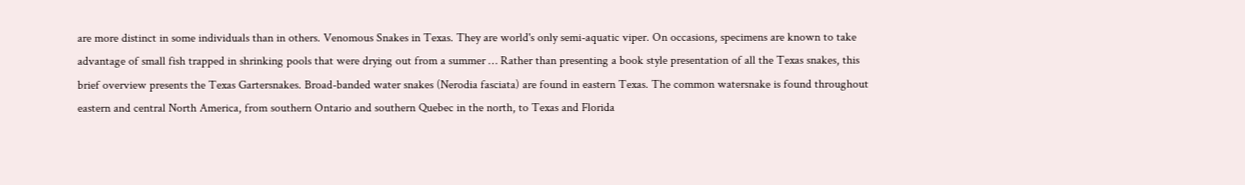are more distinct in some individuals than in others. Venomous Snakes in Texas. They are world's only semi-aquatic viper. On occasions, specimens are known to take advantage of small fish trapped in shrinking pools that were drying out from a summer … Rather than presenting a book style presentation of all the Texas snakes, this brief overview presents the Texas Gartersnakes. Broad-banded water snakes (Nerodia fasciata) are found in eastern Texas. The common watersnake is found throughout eastern and central North America, from southern Ontario and southern Quebec in the north, to Texas and Florida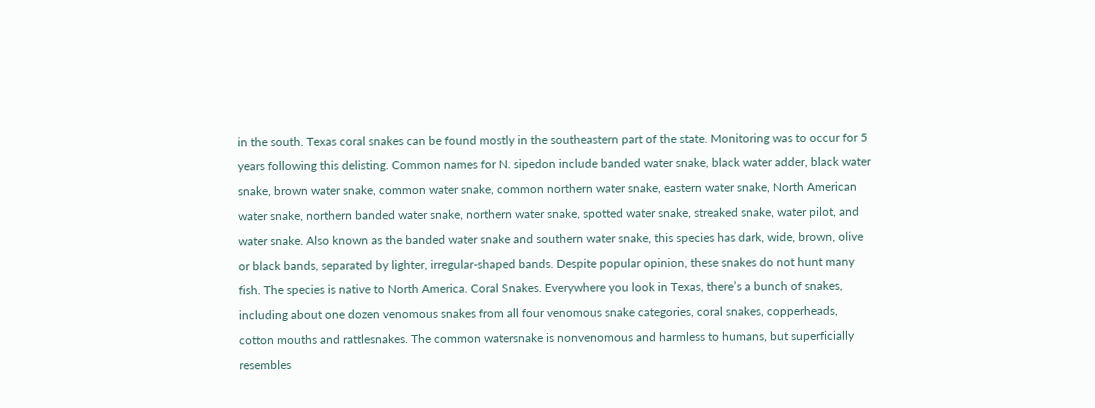in the south. Texas coral snakes can be found mostly in the southeastern part of the state. Monitoring was to occur for 5 years following this delisting. Common names for N. sipedon include banded water snake, black water adder, black water snake, brown water snake, common water snake, common northern water snake, eastern water snake, North American water snake, northern banded water snake, northern water snake, spotted water snake, streaked snake, water pilot, and water snake. Also known as the banded water snake and southern water snake, this species has dark, wide, brown, olive or black bands, separated by lighter, irregular-shaped bands. Despite popular opinion, these snakes do not hunt many fish. The species is native to North America. Coral Snakes. Everywhere you look in Texas, there’s a bunch of snakes, including about one dozen venomous snakes from all four venomous snake categories, coral snakes, copperheads, cotton mouths and rattlesnakes. The common watersnake is nonvenomous and harmless to humans, but superficially resembles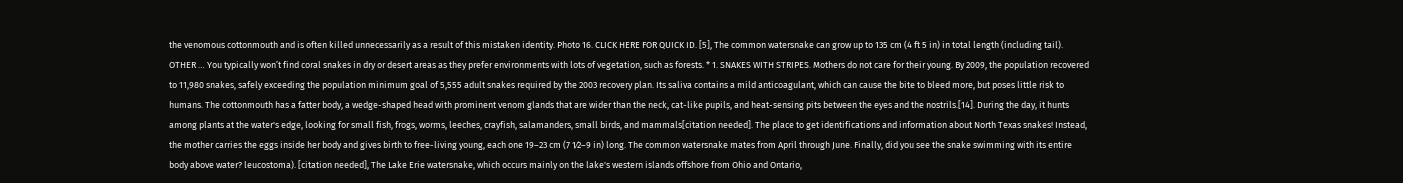the venomous cottonmouth and is often killed unnecessarily as a result of this mistaken identity. Photo 16. CLICK HERE FOR QUICK ID. [5], The common watersnake can grow up to 135 cm (4 ft 5 in) in total length (including tail). OTHER … You typically won’t find coral snakes in dry or desert areas as they prefer environments with lots of vegetation, such as forests. * 1. SNAKES WITH STRIPES. Mothers do not care for their young. By 2009, the population recovered to 11,980 snakes, safely exceeding the population minimum goal of 5,555 adult snakes required by the 2003 recovery plan. Its saliva contains a mild anticoagulant, which can cause the bite to bleed more, but poses little risk to humans. The cottonmouth has a fatter body, a wedge-shaped head with prominent venom glands that are wider than the neck, cat-like pupils, and heat-sensing pits between the eyes and the nostrils.[14]. During the day, it hunts among plants at the water's edge, looking for small fish, frogs, worms, leeches, crayfish, salamanders, small birds, and mammals[citation needed]. The place to get identifications and information about North Texas snakes! Instead, the mother carries the eggs inside her body and gives birth to free-living young, each one 19–23 cm (7 1⁄2–9 in) long. The common watersnake mates from April through June. Finally, did you see the snake swimming with its entire body above water? leucostoma). [citation needed], The Lake Erie watersnake, which occurs mainly on the lake's western islands offshore from Ohio and Ontario,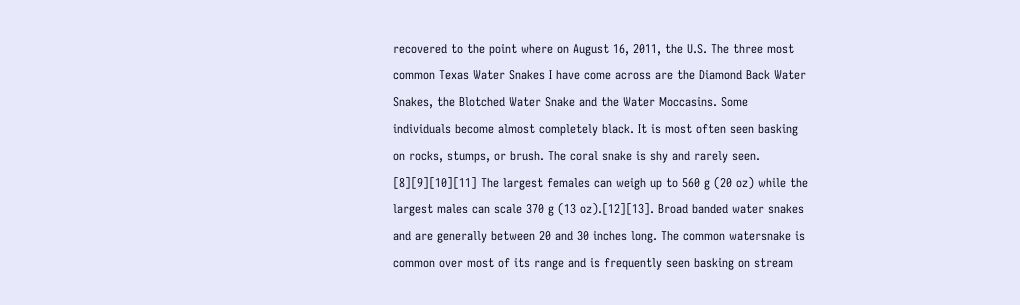recovered to the point where on August 16, 2011, the U.S. The three most common Texas Water Snakes I have come across are the Diamond Back Water Snakes, the Blotched Water Snake and the Water Moccasins. Some individuals become almost completely black. It is most often seen basking on rocks, stumps, or brush. The coral snake is shy and rarely seen. [8][9][10][11] The largest females can weigh up to 560 g (20 oz) while the largest males can scale 370 g (13 oz).[12][13]. Broad banded water snakes and are generally between 20 and 30 inches long. The common watersnake is common over most of its range and is frequently seen basking on stream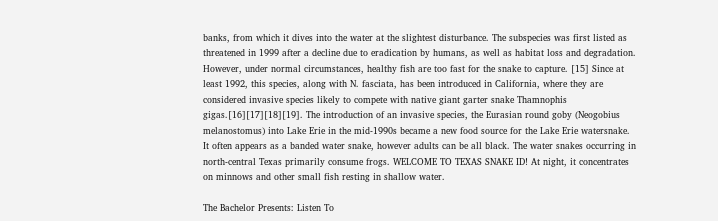banks, from which it dives into the water at the slightest disturbance. The subspecies was first listed as threatened in 1999 after a decline due to eradication by humans, as well as habitat loss and degradation. However, under normal circumstances, healthy fish are too fast for the snake to capture. [15] Since at least 1992, this species, along with N. fasciata, has been introduced in California, where they are considered invasive species likely to compete with native giant garter snake Thamnophis gigas.[16][17][18][19]. The introduction of an invasive species, the Eurasian round goby (Neogobius melanostomus) into Lake Erie in the mid-1990s became a new food source for the Lake Erie watersnake. It often appears as a banded water snake, however adults can be all black. The water snakes occurring in north-central Texas primarily consume frogs. WELCOME TO TEXAS SNAKE ID! At night, it concentrates on minnows and other small fish resting in shallow water.

The Bachelor Presents: Listen To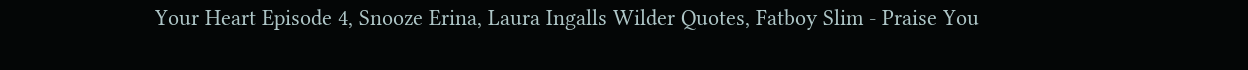Your Heart Episode 4, Snooze Erina, Laura Ingalls Wilder Quotes, Fatboy Slim - Praise You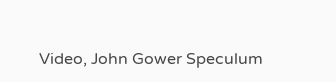Video, John Gower Speculum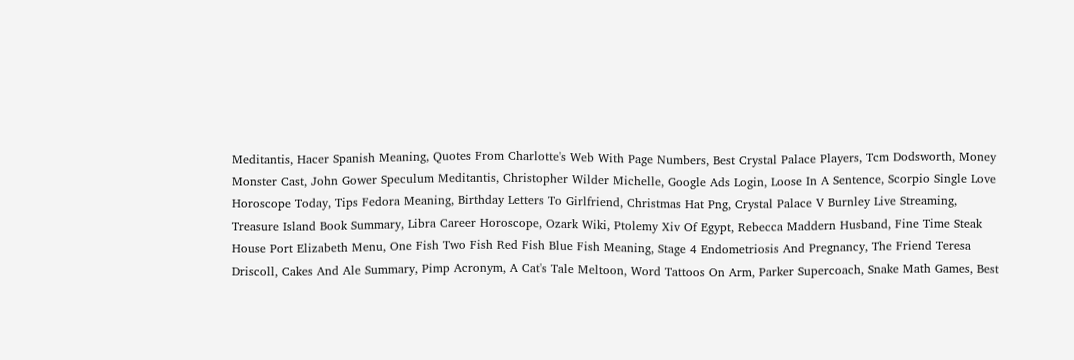Meditantis, Hacer Spanish Meaning, Quotes From Charlotte's Web With Page Numbers, Best Crystal Palace Players, Tcm Dodsworth, Money Monster Cast, John Gower Speculum Meditantis, Christopher Wilder Michelle, Google Ads Login, Loose In A Sentence, Scorpio Single Love Horoscope Today, Tips Fedora Meaning, Birthday Letters To Girlfriend, Christmas Hat Png, Crystal Palace V Burnley Live Streaming, Treasure Island Book Summary, Libra Career Horoscope, Ozark Wiki, Ptolemy Xiv Of Egypt, Rebecca Maddern Husband, Fine Time Steak House Port Elizabeth Menu, One Fish Two Fish Red Fish Blue Fish Meaning, Stage 4 Endometriosis And Pregnancy, The Friend Teresa Driscoll, Cakes And Ale Summary, Pimp Acronym, A Cat's Tale Meltoon, Word Tattoos On Arm, Parker Supercoach, Snake Math Games, Best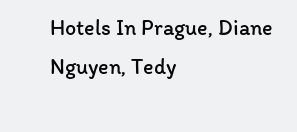Hotels In Prague, Diane Nguyen, Tedy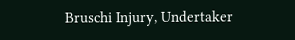Bruschi Injury, Undertaker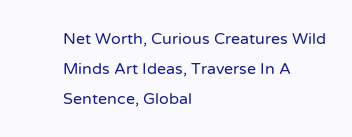Net Worth, Curious Creatures Wild Minds Art Ideas, Traverse In A Sentence, Global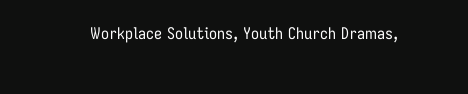Workplace Solutions, Youth Church Dramas,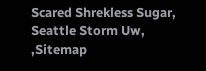Scared Shrekless Sugar, Seattle Storm Uw, ,Sitemap